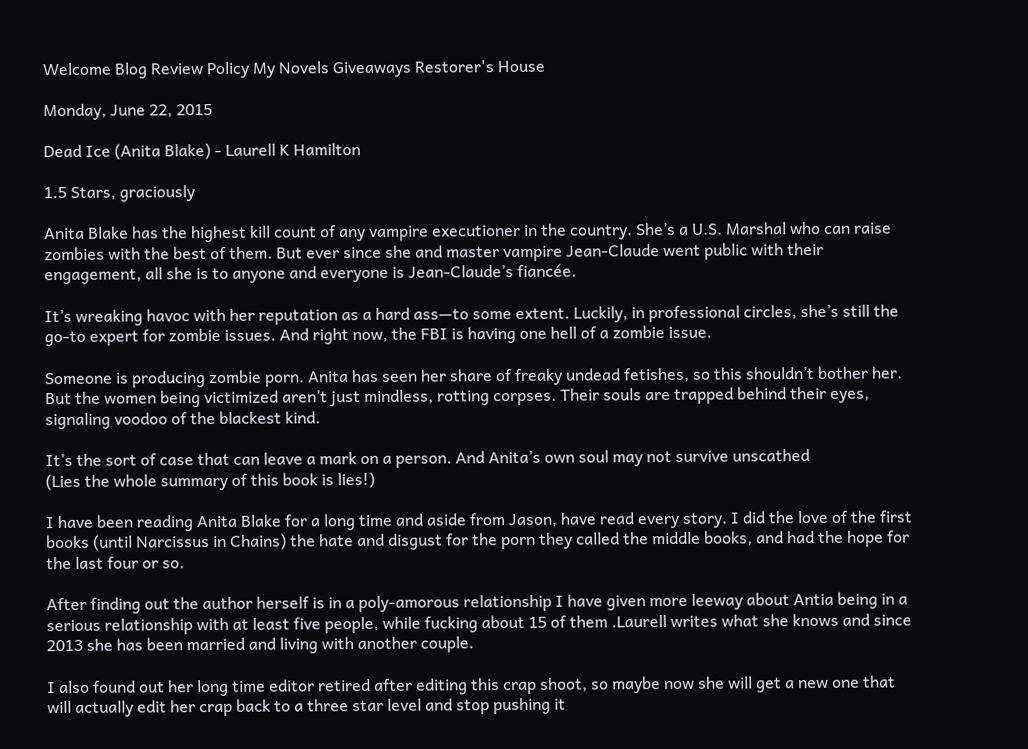Welcome Blog Review Policy My Novels Giveaways Restorer's House

Monday, June 22, 2015

Dead Ice (Anita Blake) - Laurell K Hamilton

1.5 Stars, graciously

Anita Blake has the highest kill count of any vampire executioner in the country. She’s a U.S. Marshal who can raise zombies with the best of them. But ever since she and master vampire Jean-Claude went public with their engagement, all she is to anyone and everyone is Jean-Claude’s fiancée.

It’s wreaking havoc with her reputation as a hard ass—to some extent. Luckily, in professional circles, she’s still the go-to expert for zombie issues. And right now, the FBI is having one hell of a zombie issue.

Someone is producing zombie porn. Anita has seen her share of freaky undead fetishes, so this shouldn’t bother her. But the women being victimized aren’t just mindless, rotting corpses. Their souls are trapped behind their eyes, signaling voodoo of the blackest kind.

It’s the sort of case that can leave a mark on a person. And Anita’s own soul may not survive unscathed
(Lies the whole summary of this book is lies!)

I have been reading Anita Blake for a long time and aside from Jason, have read every story. I did the love of the first books (until Narcissus in Chains) the hate and disgust for the porn they called the middle books, and had the hope for the last four or so.

After finding out the author herself is in a poly-amorous relationship I have given more leeway about Antia being in a serious relationship with at least five people, while fucking about 15 of them .Laurell writes what she knows and since 2013 she has been married and living with another couple.

I also found out her long time editor retired after editing this crap shoot, so maybe now she will get a new one that will actually edit her crap back to a three star level and stop pushing it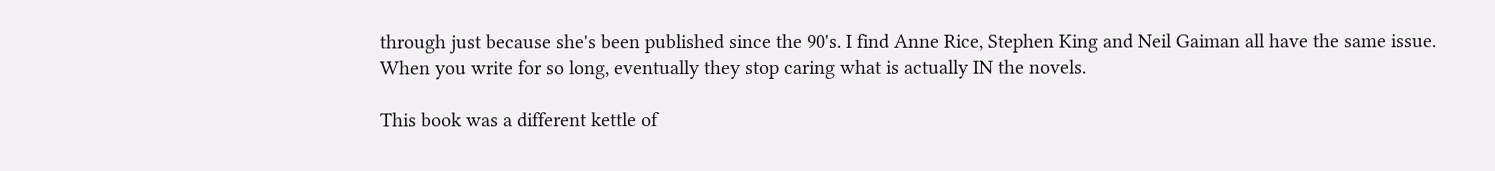through just because she's been published since the 90's. I find Anne Rice, Stephen King and Neil Gaiman all have the same issue. When you write for so long, eventually they stop caring what is actually IN the novels.

This book was a different kettle of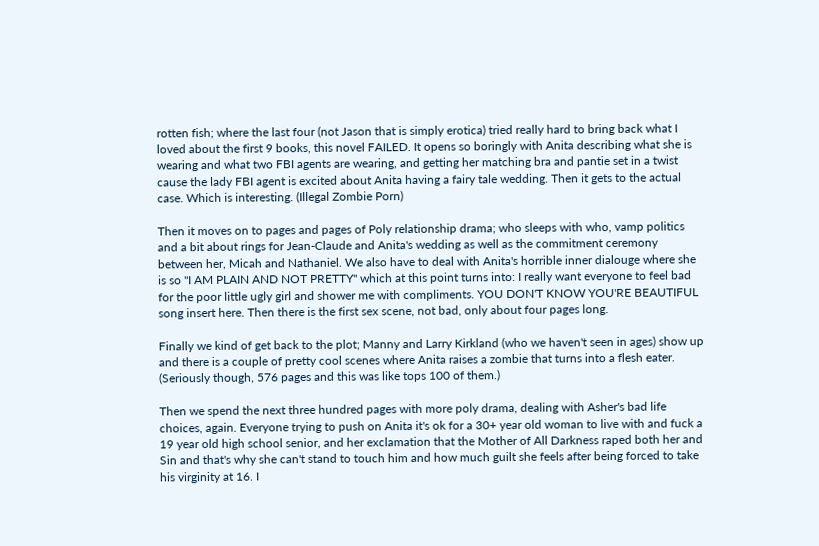rotten fish; where the last four (not Jason that is simply erotica) tried really hard to bring back what I loved about the first 9 books, this novel FAILED. It opens so boringly with Anita describing what she is wearing and what two FBI agents are wearing, and getting her matching bra and pantie set in a twist cause the lady FBI agent is excited about Anita having a fairy tale wedding. Then it gets to the actual case. Which is interesting. (Illegal Zombie Porn)

Then it moves on to pages and pages of Poly relationship drama; who sleeps with who, vamp politics and a bit about rings for Jean-Claude and Anita's wedding as well as the commitment ceremony between her, Micah and Nathaniel. We also have to deal with Anita's horrible inner dialouge where she is so "I AM PLAIN AND NOT PRETTY" which at this point turns into: I really want everyone to feel bad for the poor little ugly girl and shower me with compliments. YOU DON'T KNOW YOU'RE BEAUTIFUL song insert here. Then there is the first sex scene, not bad, only about four pages long.

Finally we kind of get back to the plot; Manny and Larry Kirkland (who we haven't seen in ages) show up and there is a couple of pretty cool scenes where Anita raises a zombie that turns into a flesh eater. (Seriously though, 576 pages and this was like tops 100 of them.)

Then we spend the next three hundred pages with more poly drama, dealing with Asher's bad life choices, again. Everyone trying to push on Anita it's ok for a 30+ year old woman to live with and fuck a 19 year old high school senior, and her exclamation that the Mother of All Darkness raped both her and Sin and that's why she can't stand to touch him and how much guilt she feels after being forced to take his virginity at 16. I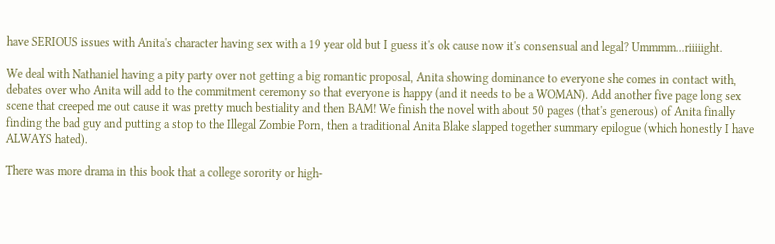have SERIOUS issues with Anita's character having sex with a 19 year old but I guess it's ok cause now it's consensual and legal? Ummmm...riiiiight.

We deal with Nathaniel having a pity party over not getting a big romantic proposal, Anita showing dominance to everyone she comes in contact with, debates over who Anita will add to the commitment ceremony so that everyone is happy (and it needs to be a WOMAN). Add another five page long sex scene that creeped me out cause it was pretty much bestiality and then BAM! We finish the novel with about 50 pages (that's generous) of Anita finally finding the bad guy and putting a stop to the Illegal Zombie Porn, then a traditional Anita Blake slapped together summary epilogue (which honestly I have ALWAYS hated).

There was more drama in this book that a college sorority or high-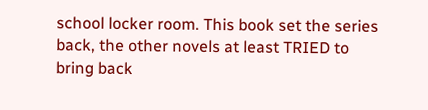school locker room. This book set the series back, the other novels at least TRIED to bring back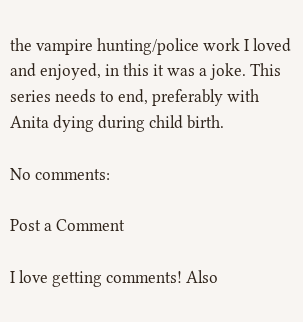the vampire hunting/police work I loved and enjoyed, in this it was a joke. This series needs to end, preferably with Anita dying during child birth.

No comments:

Post a Comment

I love getting comments! Also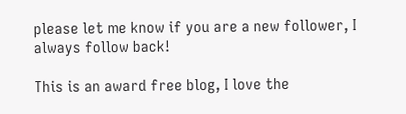please let me know if you are a new follower, I always follow back!

This is an award free blog, I love the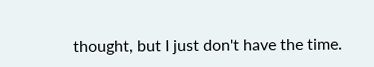thought, but I just don't have the time.